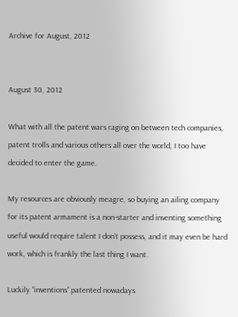Archive for August, 2012


August 30, 2012

What with all the patent wars raging on between tech companies, patent trolls and various others all over the world, I too have decided to enter the game.

My resources are obviously meagre, so buying an ailing company for its patent armament is a non-starter and inventing something useful would require talent I don’t possess, and it may even be hard work, which is frankly the last thing I want.

Luckily “inventions” patented nowadays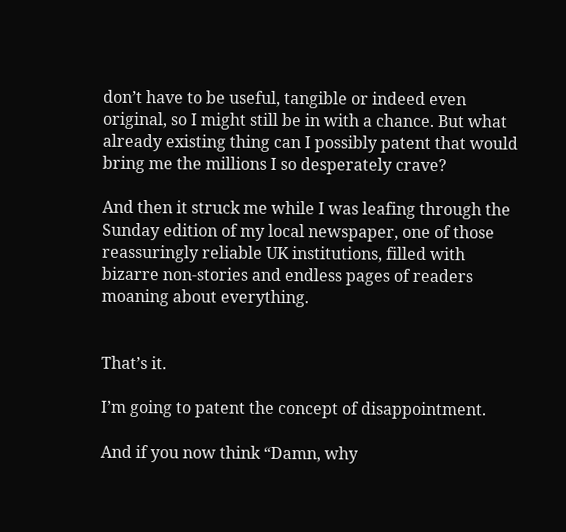don’t have to be useful, tangible or indeed even original, so I might still be in with a chance. But what already existing thing can I possibly patent that would bring me the millions I so desperately crave?

And then it struck me while I was leafing through the Sunday edition of my local newspaper, one of those reassuringly reliable UK institutions, filled with bizarre non-stories and endless pages of readers moaning about everything.


That’s it.

I’m going to patent the concept of disappointment.

And if you now think “Damn, why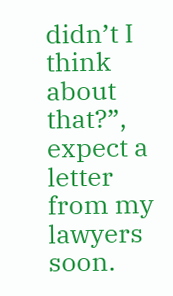didn’t I think about that?”, expect a letter from my lawyers soon.